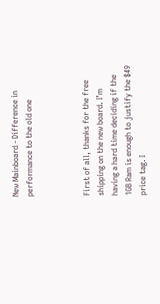New Mainboard - Difference in performance to the old one



First of all, thanks for the free shipping on the new board. I’m having a hard time deciding if the 1GB Ram is enough to justify the $49 price tag. I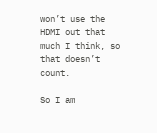won’t use the HDMI out that much I think, so that doesn’t count.

So I am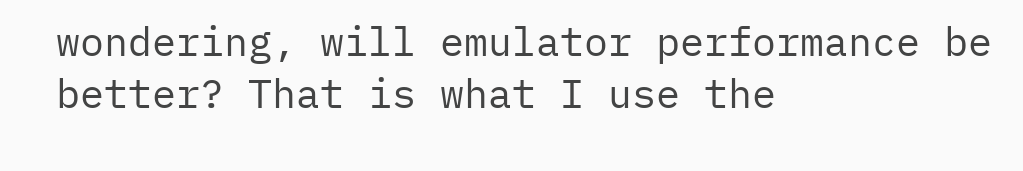wondering, will emulator performance be better? That is what I use the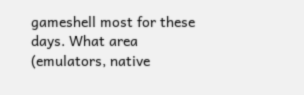gameshell most for these days. What area (emulators, native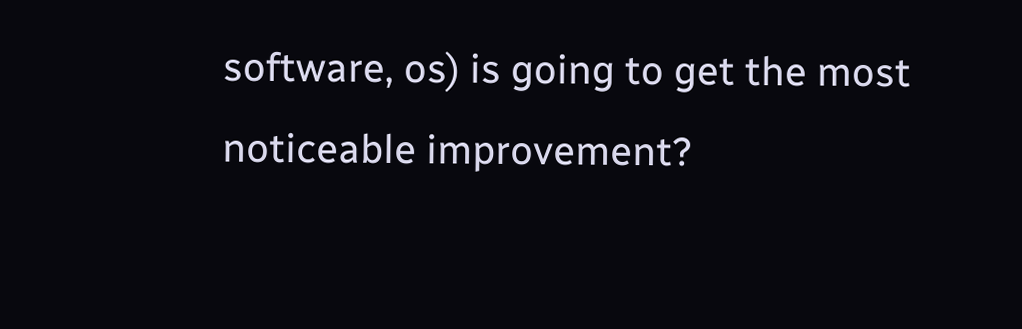software, os) is going to get the most noticeable improvement?